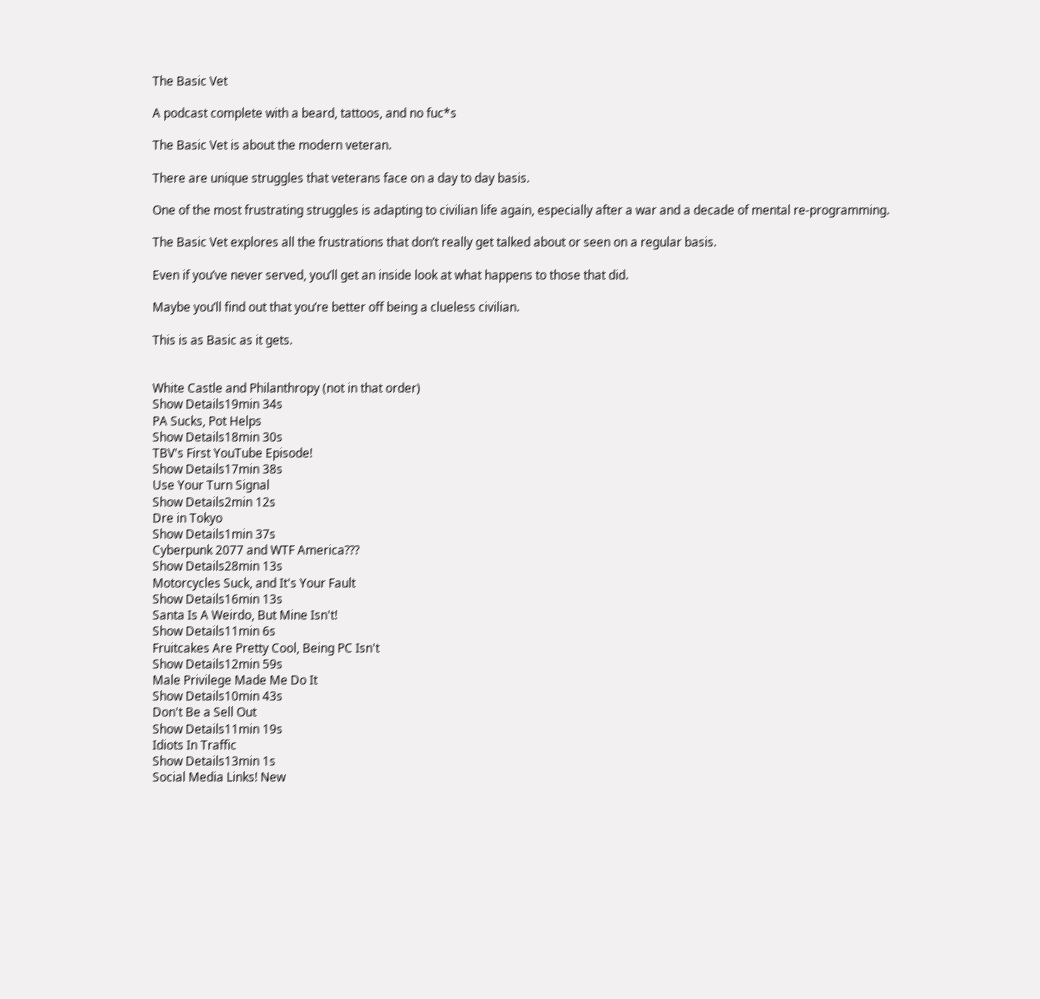The Basic Vet

A podcast complete with a beard, tattoos, and no fuc*s

The Basic Vet is about the modern veteran.

There are unique struggles that veterans face on a day to day basis.

One of the most frustrating struggles is adapting to civilian life again, especially after a war and a decade of mental re-programming.

The Basic Vet explores all the frustrations that don’t really get talked about or seen on a regular basis.

Even if you’ve never served, you’ll get an inside look at what happens to those that did.

Maybe you’ll find out that you’re better off being a clueless civilian.

This is as Basic as it gets.


White Castle and Philanthropy (not in that order)
Show Details19min 34s
PA Sucks, Pot Helps
Show Details18min 30s
TBV's First YouTube Episode!
Show Details17min 38s
Use Your Turn Signal
Show Details2min 12s
Dre in Tokyo
Show Details1min 37s
Cyberpunk 2077 and WTF America???
Show Details28min 13s
Motorcycles Suck, and It's Your Fault
Show Details16min 13s
Santa Is A Weirdo, But Mine Isn't!
Show Details11min 6s
Fruitcakes Are Pretty Cool, Being PC Isn't
Show Details12min 59s
Male Privilege Made Me Do It
Show Details10min 43s
Don't Be a Sell Out
Show Details11min 19s
Idiots In Traffic
Show Details13min 1s
Social Media Links! New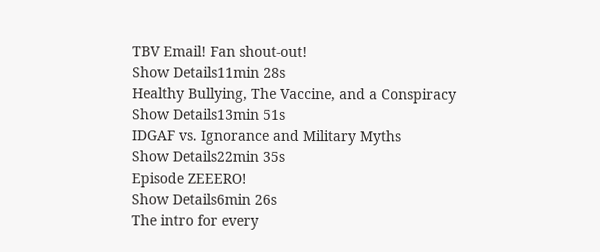TBV Email! Fan shout-out!
Show Details11min 28s
Healthy Bullying, The Vaccine, and a Conspiracy
Show Details13min 51s
IDGAF vs. Ignorance and Military Myths
Show Details22min 35s
Episode ZEEERO!
Show Details6min 26s
The intro for every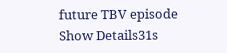future TBV episode
Show Details31s